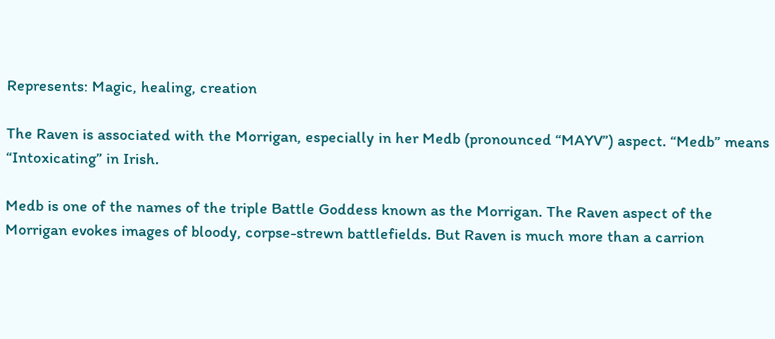Represents: Magic, healing, creation

The Raven is associated with the Morrigan, especially in her Medb (pronounced “MAYV”) aspect. “Medb” means “Intoxicating” in Irish.

Medb is one of the names of the triple Battle Goddess known as the Morrigan. The Raven aspect of the Morrigan evokes images of bloody, corpse-strewn battlefields. But Raven is much more than a carrion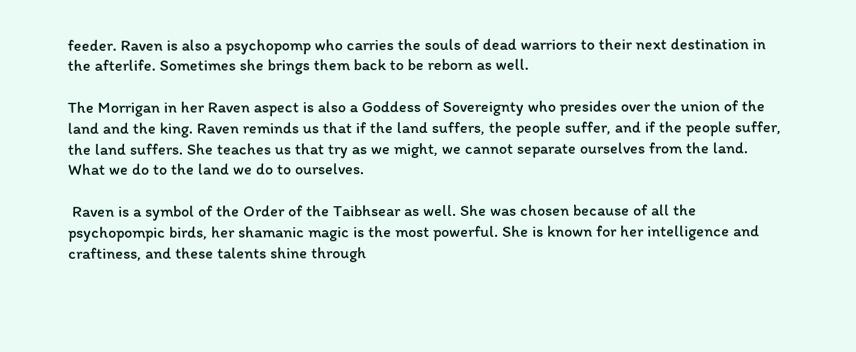feeder. Raven is also a psychopomp who carries the souls of dead warriors to their next destination in the afterlife. Sometimes she brings them back to be reborn as well.

The Morrigan in her Raven aspect is also a Goddess of Sovereignty who presides over the union of the land and the king. Raven reminds us that if the land suffers, the people suffer, and if the people suffer, the land suffers. She teaches us that try as we might, we cannot separate ourselves from the land. What we do to the land we do to ourselves.

 Raven is a symbol of the Order of the Taibhsear as well. She was chosen because of all the psychopompic birds, her shamanic magic is the most powerful. She is known for her intelligence and craftiness, and these talents shine through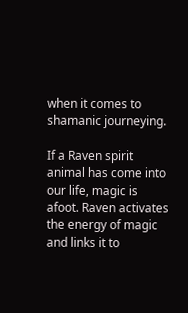when it comes to shamanic journeying.

If a Raven spirit animal has come into our life, magic is afoot. Raven activates the energy of magic and links it to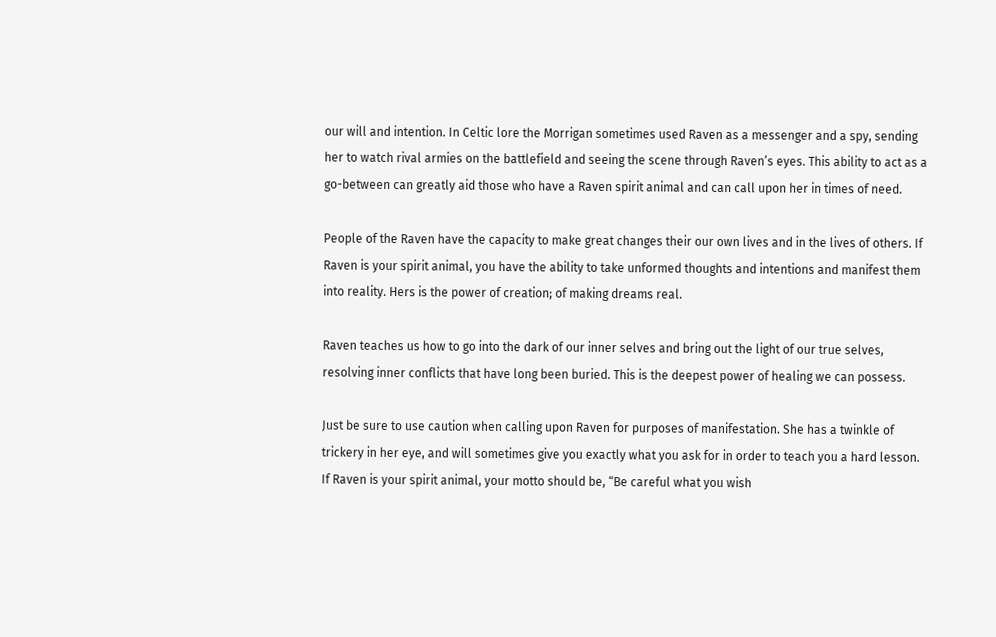our will and intention. In Celtic lore the Morrigan sometimes used Raven as a messenger and a spy, sending her to watch rival armies on the battlefield and seeing the scene through Raven’s eyes. This ability to act as a go-between can greatly aid those who have a Raven spirit animal and can call upon her in times of need.

People of the Raven have the capacity to make great changes their our own lives and in the lives of others. If Raven is your spirit animal, you have the ability to take unformed thoughts and intentions and manifest them into reality. Hers is the power of creation; of making dreams real.

Raven teaches us how to go into the dark of our inner selves and bring out the light of our true selves, resolving inner conflicts that have long been buried. This is the deepest power of healing we can possess.

Just be sure to use caution when calling upon Raven for purposes of manifestation. She has a twinkle of trickery in her eye, and will sometimes give you exactly what you ask for in order to teach you a hard lesson. If Raven is your spirit animal, your motto should be, “Be careful what you wish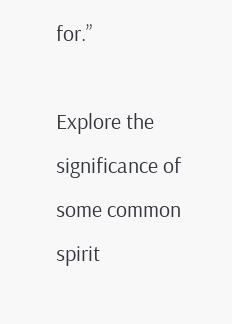for.”

Explore the significance of some common spirit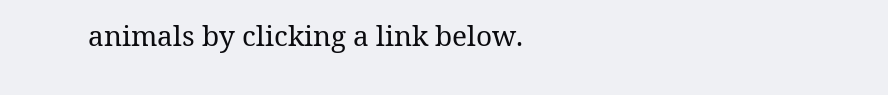animals by clicking a link below.